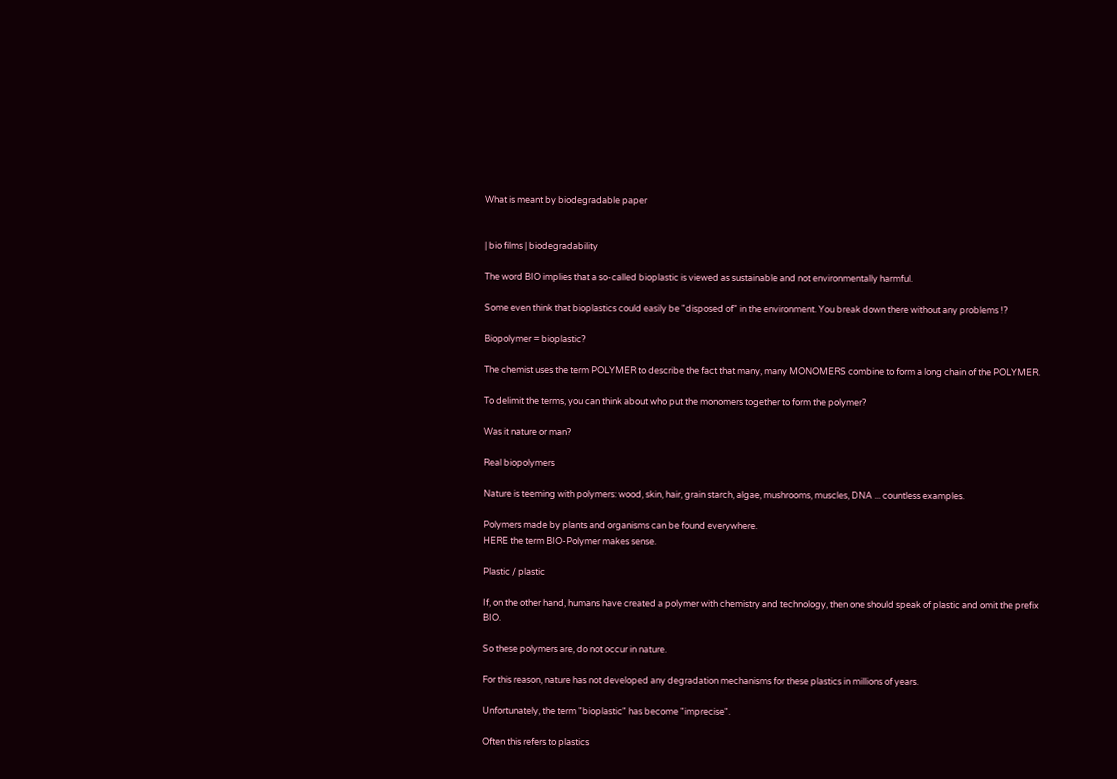What is meant by biodegradable paper


| bio films | biodegradability

The word BIO implies that a so-called bioplastic is viewed as sustainable and not environmentally harmful.

Some even think that bioplastics could easily be "disposed of" in the environment. You break down there without any problems !?

Biopolymer = bioplastic?

The chemist uses the term POLYMER to describe the fact that many, many MONOMERS combine to form a long chain of the POLYMER.

To delimit the terms, you can think about who put the monomers together to form the polymer?

Was it nature or man?

Real biopolymers

Nature is teeming with polymers: wood, skin, hair, grain starch, algae, mushrooms, muscles, DNA ... countless examples.

Polymers made by plants and organisms can be found everywhere.
HERE the term BIO-Polymer makes sense.

Plastic / plastic

If, on the other hand, humans have created a polymer with chemistry and technology, then one should speak of plastic and omit the prefix BIO.

So these polymers are, do not occur in nature.

For this reason, nature has not developed any degradation mechanisms for these plastics in millions of years.

Unfortunately, the term "bioplastic" has become "imprecise".

Often this refers to plastics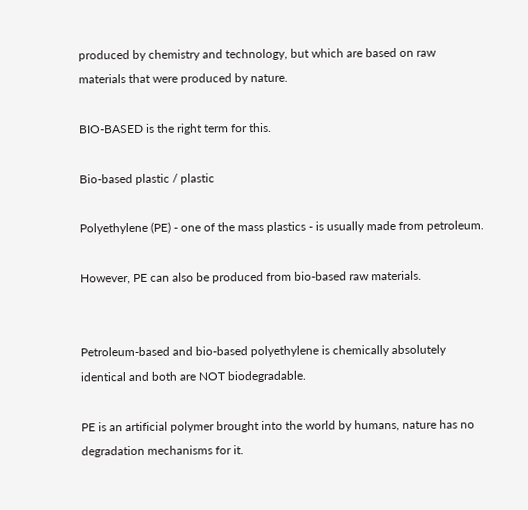produced by chemistry and technology, but which are based on raw materials that were produced by nature.

BIO-BASED is the right term for this.

Bio-based plastic / plastic

Polyethylene (PE) - one of the mass plastics - is usually made from petroleum.

However, PE can also be produced from bio-based raw materials.


Petroleum-based and bio-based polyethylene is chemically absolutely identical and both are NOT biodegradable.

PE is an artificial polymer brought into the world by humans, nature has no degradation mechanisms for it.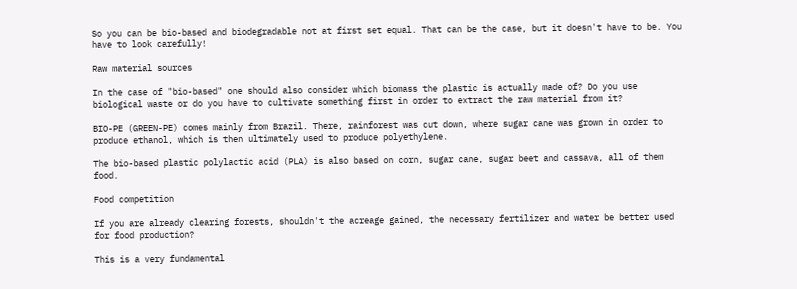So you can be bio-based and biodegradable not at first set equal. That can be the case, but it doesn't have to be. You have to look carefully!

Raw material sources

In the case of "bio-based" one should also consider which biomass the plastic is actually made of? Do you use biological waste or do you have to cultivate something first in order to extract the raw material from it?

BIO-PE (GREEN-PE) comes mainly from Brazil. There, rainforest was cut down, where sugar cane was grown in order to produce ethanol, which is then ultimately used to produce polyethylene.

The bio-based plastic polylactic acid (PLA) is also based on corn, sugar cane, sugar beet and cassava, all of them food.

Food competition

If you are already clearing forests, shouldn't the acreage gained, the necessary fertilizer and water be better used for food production?

This is a very fundamental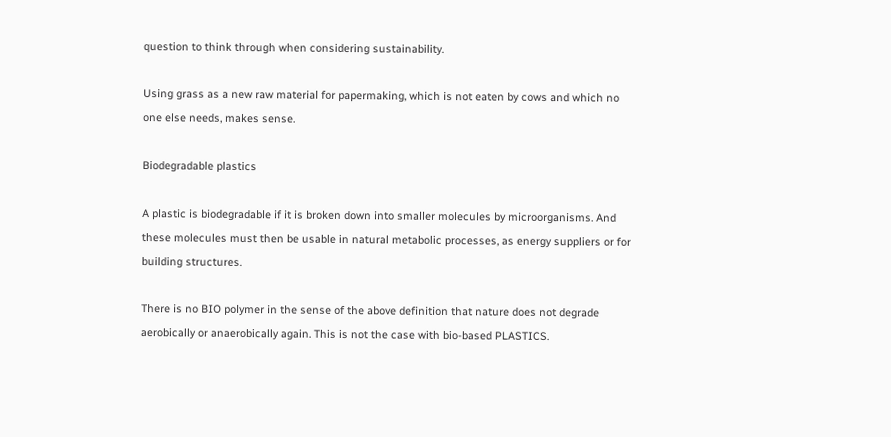question to think through when considering sustainability.

Using grass as a new raw material for papermaking, which is not eaten by cows and which no one else needs, makes sense.

Biodegradable plastics

A plastic is biodegradable if it is broken down into smaller molecules by microorganisms. And these molecules must then be usable in natural metabolic processes, as energy suppliers or for building structures.

There is no BIO polymer in the sense of the above definition that nature does not degrade aerobically or anaerobically again. This is not the case with bio-based PLASTICS.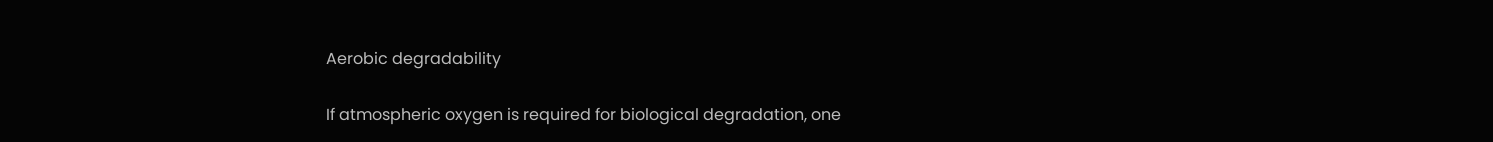Aerobic degradability

If atmospheric oxygen is required for biological degradation, one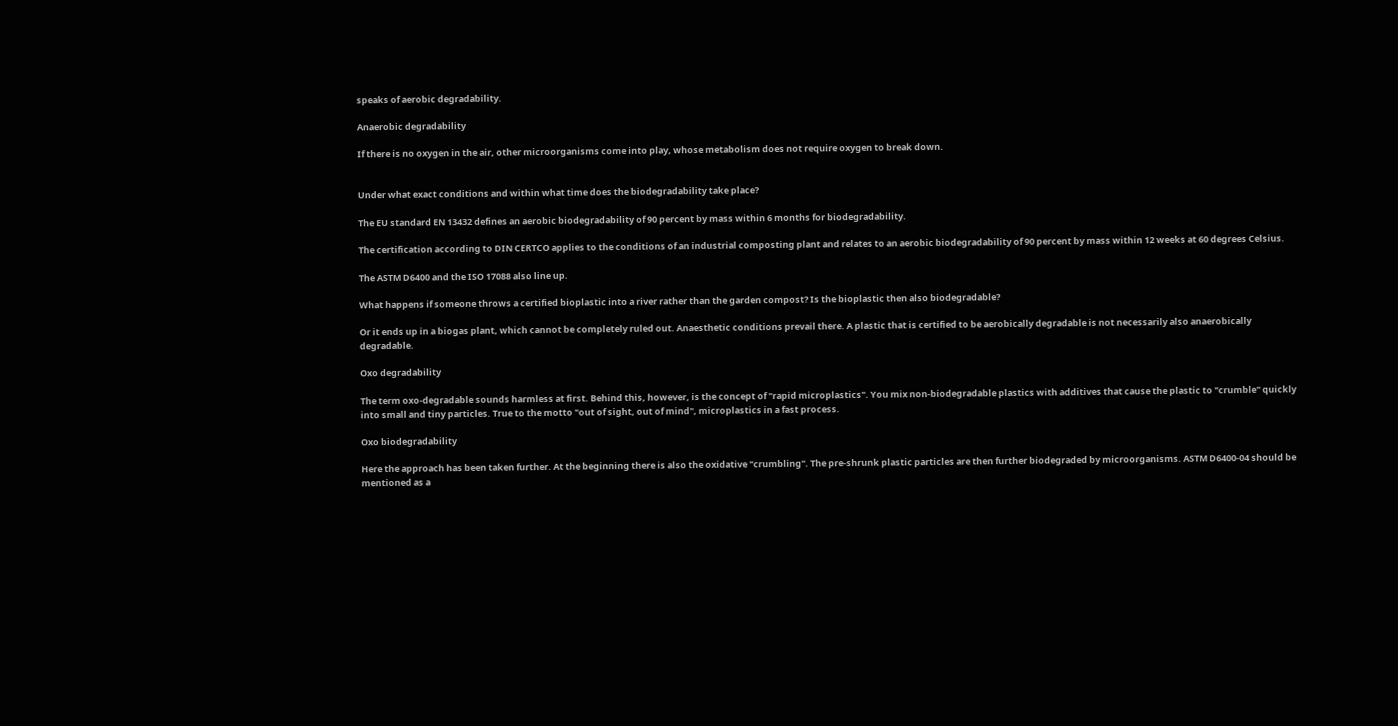speaks of aerobic degradability.

Anaerobic degradability

If there is no oxygen in the air, other microorganisms come into play, whose metabolism does not require oxygen to break down.


Under what exact conditions and within what time does the biodegradability take place?

The EU standard EN 13432 defines an aerobic biodegradability of 90 percent by mass within 6 months for biodegradability.

The certification according to DIN CERTCO applies to the conditions of an industrial composting plant and relates to an aerobic biodegradability of 90 percent by mass within 12 weeks at 60 degrees Celsius.

The ASTM D6400 and the ISO 17088 also line up.

What happens if someone throws a certified bioplastic into a river rather than the garden compost? Is the bioplastic then also biodegradable?

Or it ends up in a biogas plant, which cannot be completely ruled out. Anaesthetic conditions prevail there. A plastic that is certified to be aerobically degradable is not necessarily also anaerobically degradable.

Oxo degradability

The term oxo-degradable sounds harmless at first. Behind this, however, is the concept of "rapid microplastics". You mix non-biodegradable plastics with additives that cause the plastic to "crumble" quickly into small and tiny particles. True to the motto "out of sight, out of mind", microplastics in a fast process.

Oxo biodegradability

Here the approach has been taken further. At the beginning there is also the oxidative "crumbling". The pre-shrunk plastic particles are then further biodegraded by microorganisms. ASTM D6400-04 should be mentioned as a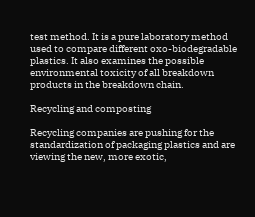test method. It is a pure laboratory method used to compare different oxo-biodegradable plastics. It also examines the possible environmental toxicity of all breakdown products in the breakdown chain.

Recycling and composting

Recycling companies are pushing for the standardization of packaging plastics and are viewing the new, more exotic,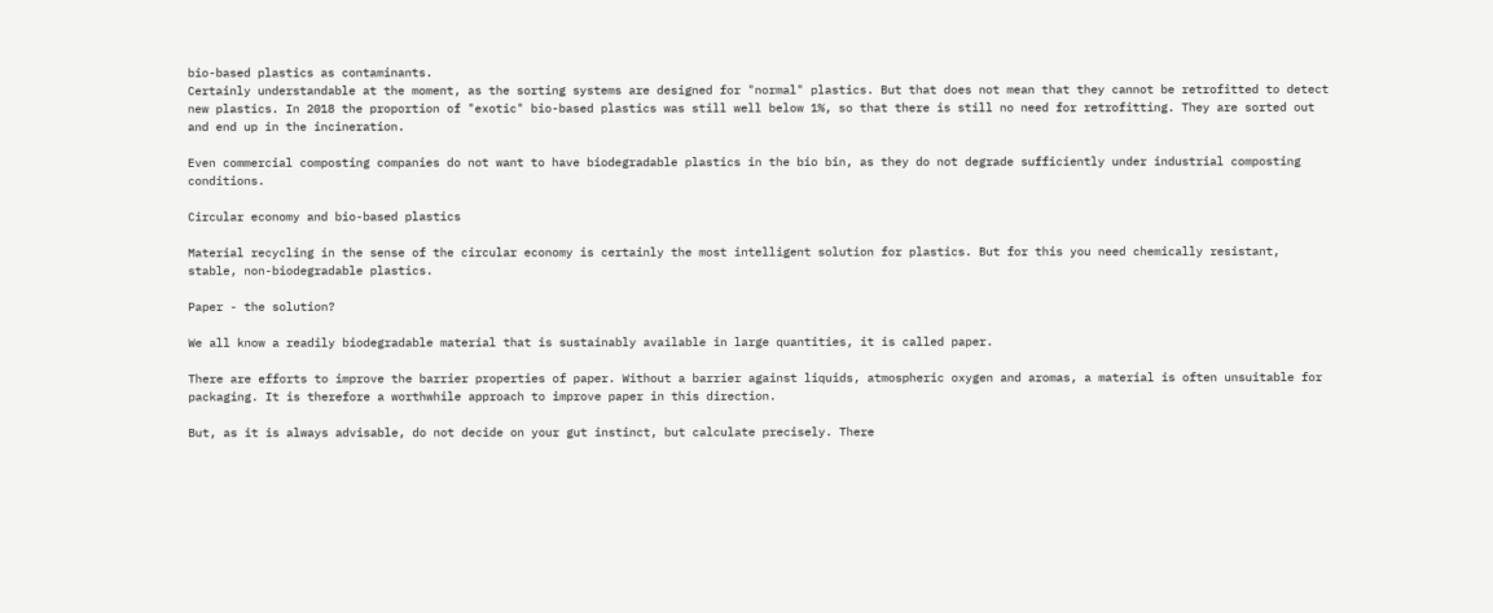bio-based plastics as contaminants.
Certainly understandable at the moment, as the sorting systems are designed for "normal" plastics. But that does not mean that they cannot be retrofitted to detect new plastics. In 2018 the proportion of "exotic" bio-based plastics was still well below 1%, so that there is still no need for retrofitting. They are sorted out and end up in the incineration.

Even commercial composting companies do not want to have biodegradable plastics in the bio bin, as they do not degrade sufficiently under industrial composting conditions.

Circular economy and bio-based plastics

Material recycling in the sense of the circular economy is certainly the most intelligent solution for plastics. But for this you need chemically resistant, stable, non-biodegradable plastics.

Paper - the solution?

We all know a readily biodegradable material that is sustainably available in large quantities, it is called paper.

There are efforts to improve the barrier properties of paper. Without a barrier against liquids, atmospheric oxygen and aromas, a material is often unsuitable for packaging. It is therefore a worthwhile approach to improve paper in this direction.

But, as it is always advisable, do not decide on your gut instinct, but calculate precisely. There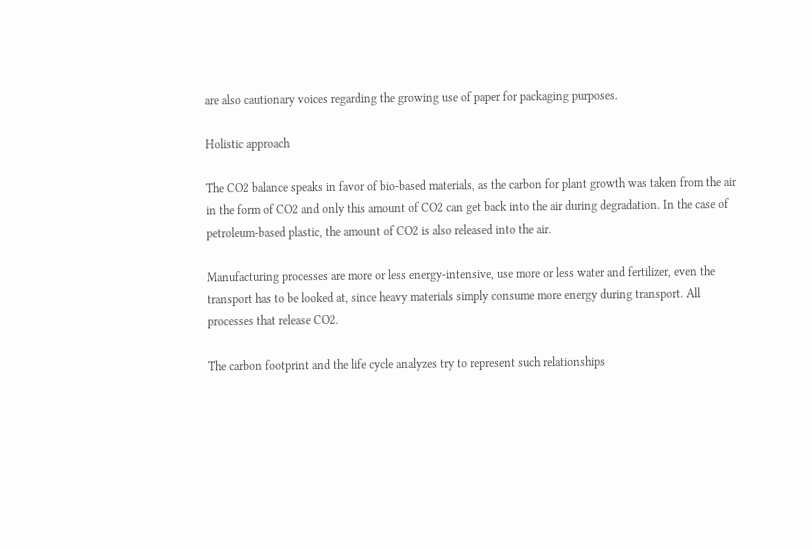are also cautionary voices regarding the growing use of paper for packaging purposes.

Holistic approach

The CO2 balance speaks in favor of bio-based materials, as the carbon for plant growth was taken from the air in the form of CO2 and only this amount of CO2 can get back into the air during degradation. In the case of petroleum-based plastic, the amount of CO2 is also released into the air.

Manufacturing processes are more or less energy-intensive, use more or less water and fertilizer, even the transport has to be looked at, since heavy materials simply consume more energy during transport. All processes that release CO2.

The carbon footprint and the life cycle analyzes try to represent such relationships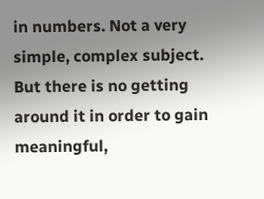in numbers. Not a very simple, complex subject. But there is no getting around it in order to gain meaningful,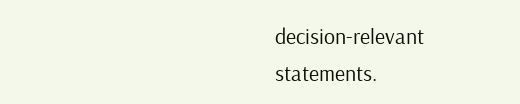decision-relevant statements.